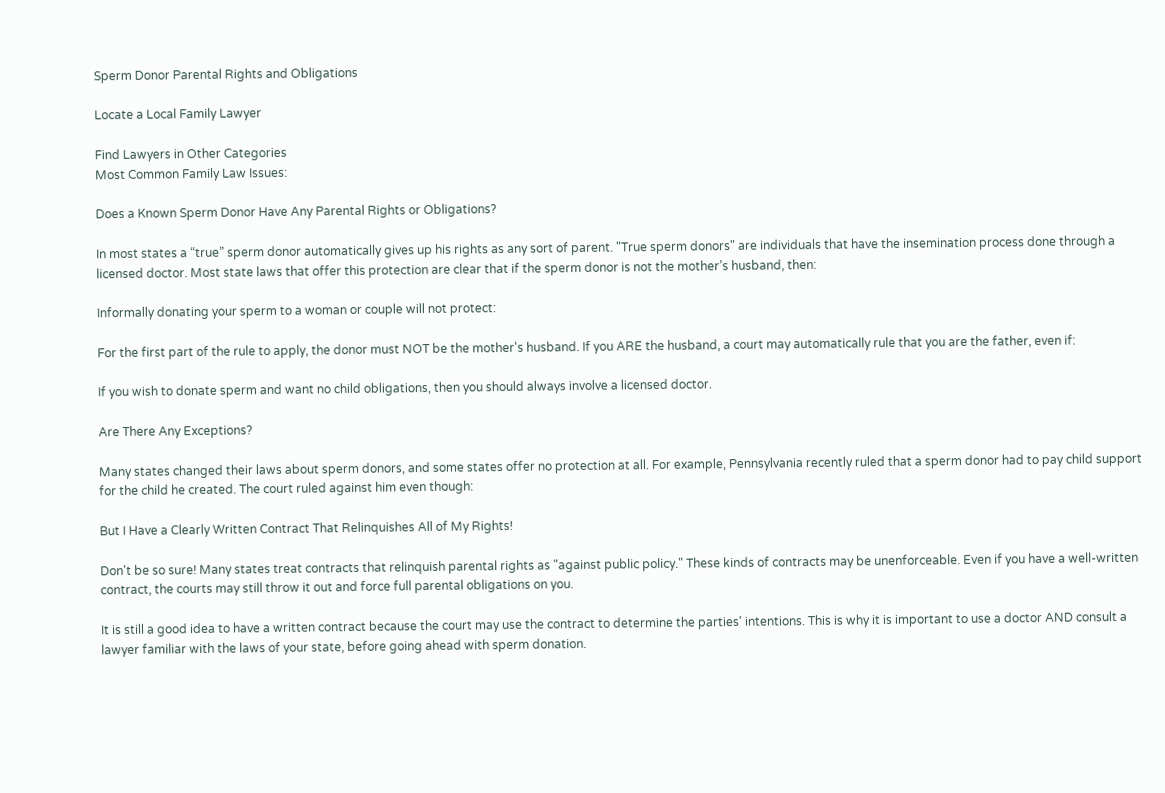Sperm Donor Parental Rights and Obligations

Locate a Local Family Lawyer

Find Lawyers in Other Categories
Most Common Family Law Issues:

Does a Known Sperm Donor Have Any Parental Rights or Obligations?

In most states a “true” sperm donor automatically gives up his rights as any sort of parent. "True sperm donors" are individuals that have the insemination process done through a licensed doctor. Most state laws that offer this protection are clear that if the sperm donor is not the mother’s husband, then:

Informally donating your sperm to a woman or couple will not protect:

For the first part of the rule to apply, the donor must NOT be the mother's husband. If you ARE the husband, a court may automatically rule that you are the father, even if:

If you wish to donate sperm and want no child obligations, then you should always involve a licensed doctor.

Are There Any Exceptions?

Many states changed their laws about sperm donors, and some states offer no protection at all. For example, Pennsylvania recently ruled that a sperm donor had to pay child support for the child he created. The court ruled against him even though:

But I Have a Clearly Written Contract That Relinquishes All of My Rights!

Don't be so sure! Many states treat contracts that relinquish parental rights as "against public policy." These kinds of contracts may be unenforceable. Even if you have a well-written contract, the courts may still throw it out and force full parental obligations on you.

It is still a good idea to have a written contract because the court may use the contract to determine the parties' intentions. This is why it is important to use a doctor AND consult a lawyer familiar with the laws of your state, before going ahead with sperm donation.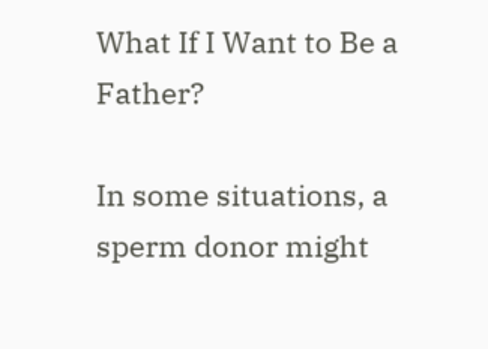What If I Want to Be a Father?

In some situations, a sperm donor might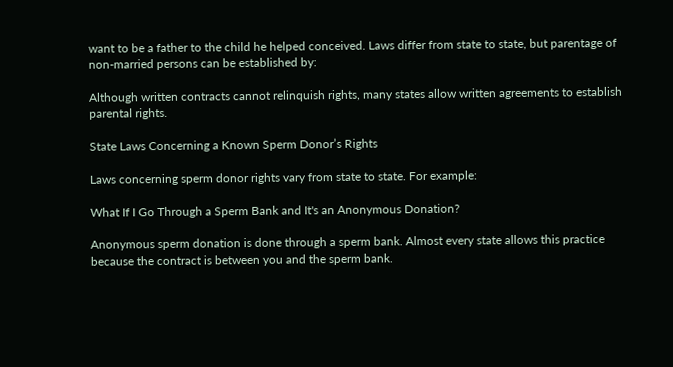want to be a father to the child he helped conceived. Laws differ from state to state, but parentage of non-married persons can be established by:

Although written contracts cannot relinquish rights, many states allow written agreements to establish parental rights.

State Laws Concerning a Known Sperm Donor’s Rights

Laws concerning sperm donor rights vary from state to state. For example:

What If I Go Through a Sperm Bank and It's an Anonymous Donation?

Anonymous sperm donation is done through a sperm bank. Almost every state allows this practice because the contract is between you and the sperm bank.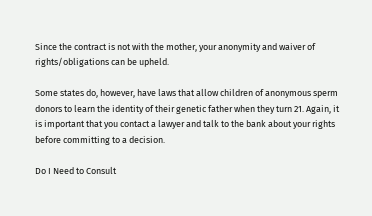Since the contract is not with the mother, your anonymity and waiver of rights/obligations can be upheld.

Some states do, however, have laws that allow children of anonymous sperm donors to learn the identity of their genetic father when they turn 21. Again, it is important that you contact a lawyer and talk to the bank about your rights before committing to a decision.

Do I Need to Consult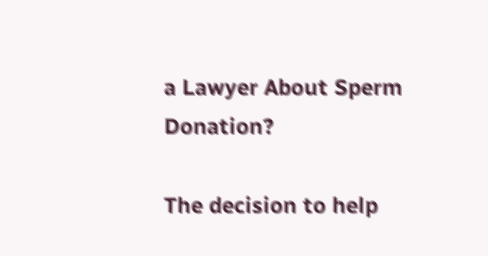a Lawyer About Sperm Donation?

The decision to help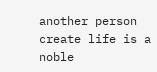another person create life is a noble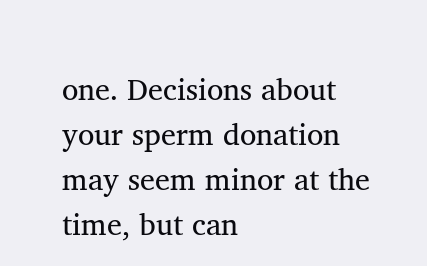one. Decisions about your sperm donation may seem minor at the time, but can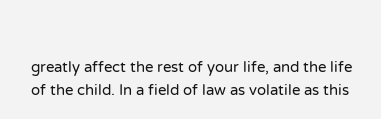greatly affect the rest of your life, and the life of the child. In a field of law as volatile as this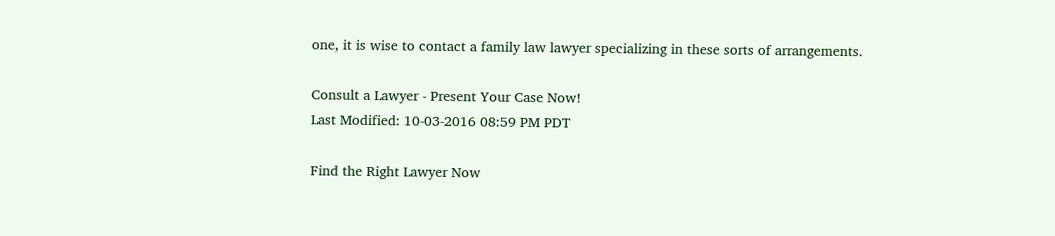one, it is wise to contact a family law lawyer specializing in these sorts of arrangements.

Consult a Lawyer - Present Your Case Now!
Last Modified: 10-03-2016 08:59 PM PDT

Find the Right Lawyer Now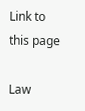Link to this page

Law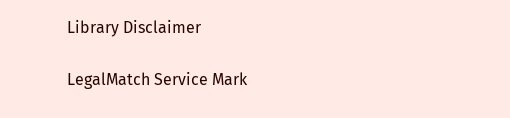Library Disclaimer

LegalMatch Service Mark